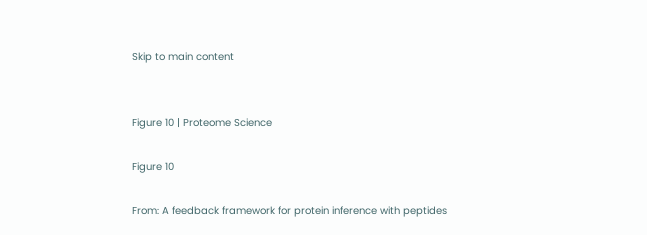Skip to main content


Figure 10 | Proteome Science

Figure 10

From: A feedback framework for protein inference with peptides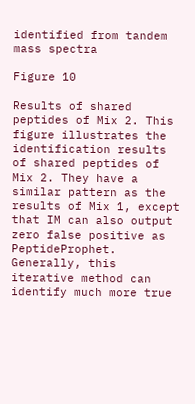identified from tandem mass spectra

Figure 10

Results of shared peptides of Mix 2. This figure illustrates the identification results of shared peptides of Mix 2. They have a similar pattern as the results of Mix 1, except that IM can also output zero false positive as PeptideProphet. Generally, this iterative method can identify much more true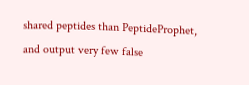shared peptides than PeptideProphet, and output very few false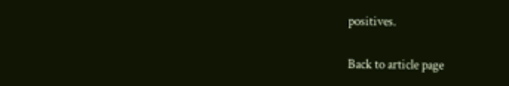positives.

Back to article page